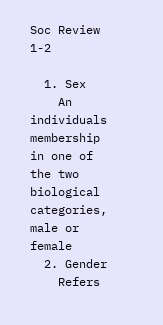Soc Review 1-2

  1. Sex
    An individuals membership in one of the two biological categories, male or female
  2. Gender
    Refers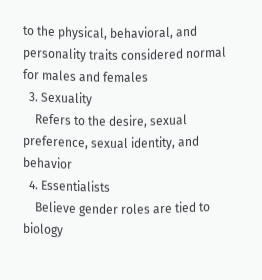to the physical, behavioral, and personality traits considered normal for males and females
  3. Sexuality
    Refers to the desire, sexual preference, sexual identity, and behavior
  4. Essentialists
    Believe gender roles are tied to biology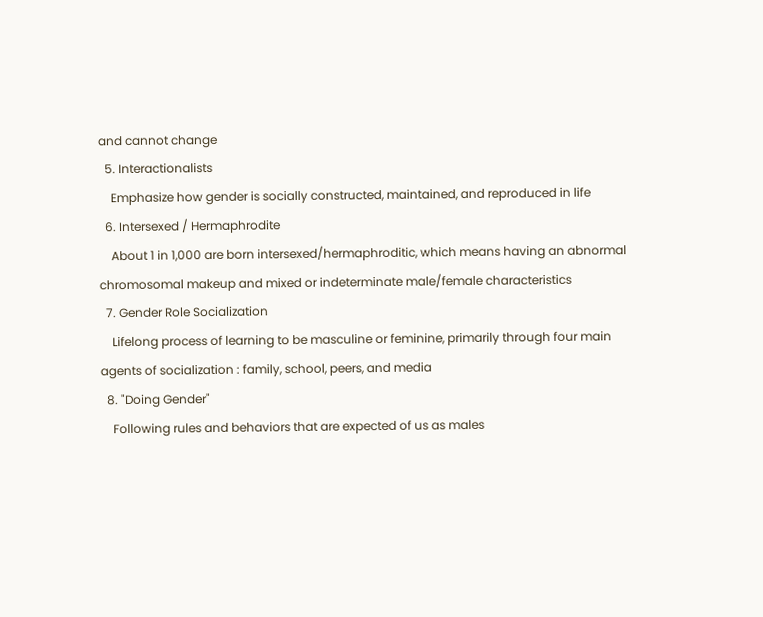and cannot change
  5. Interactionalists
    Emphasize how gender is socially constructed, maintained, and reproduced in life
  6. Intersexed / Hermaphrodite
    About 1 in 1,000 are born intersexed/hermaphroditic, which means having an abnormal chromosomal makeup and mixed or indeterminate male/female characteristics
  7. Gender Role Socialization
    Lifelong process of learning to be masculine or feminine, primarily through four main agents of socialization : family, school, peers, and media
  8. "Doing Gender"
    Following rules and behaviors that are expected of us as males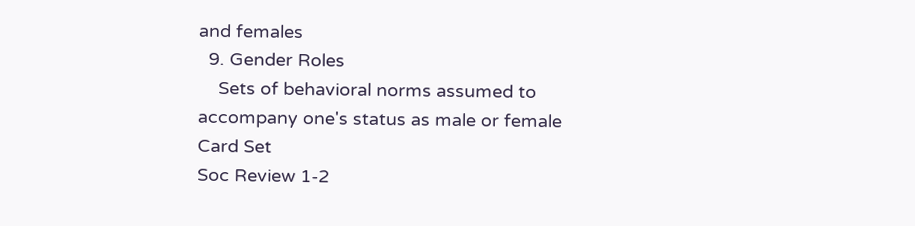and females
  9. Gender Roles
    Sets of behavioral norms assumed to accompany one's status as male or female
Card Set
Soc Review 1-2